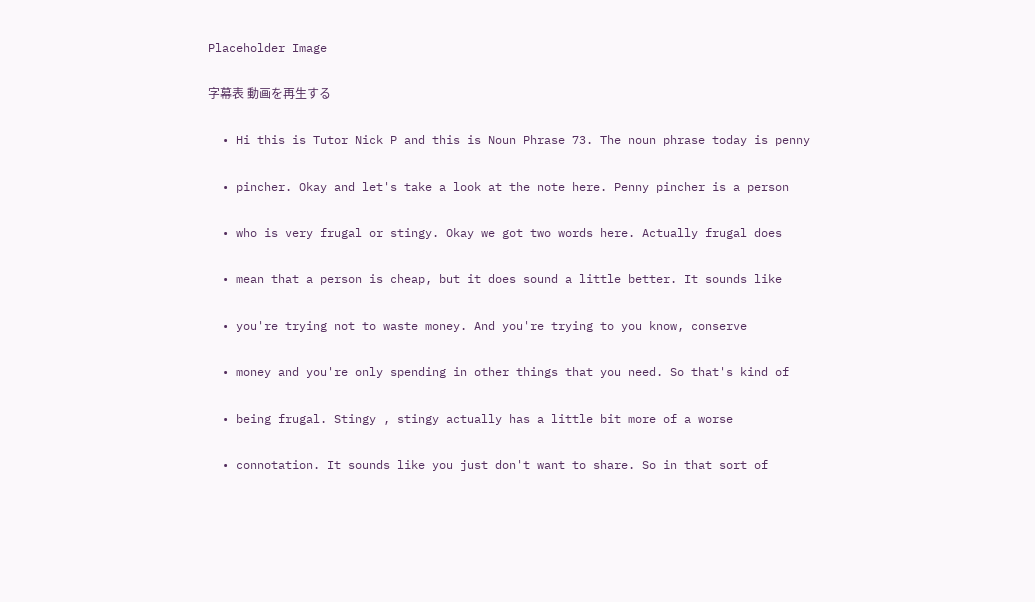Placeholder Image

字幕表 動画を再生する

  • Hi this is Tutor Nick P and this is Noun Phrase 73. The noun phrase today is penny

  • pincher. Okay and let's take a look at the note here. Penny pincher is a person

  • who is very frugal or stingy. Okay we got two words here. Actually frugal does

  • mean that a person is cheap, but it does sound a little better. It sounds like

  • you're trying not to waste money. And you're trying to you know, conserve

  • money and you're only spending in other things that you need. So that's kind of

  • being frugal. Stingy , stingy actually has a little bit more of a worse

  • connotation. It sounds like you just don't want to share. So in that sort of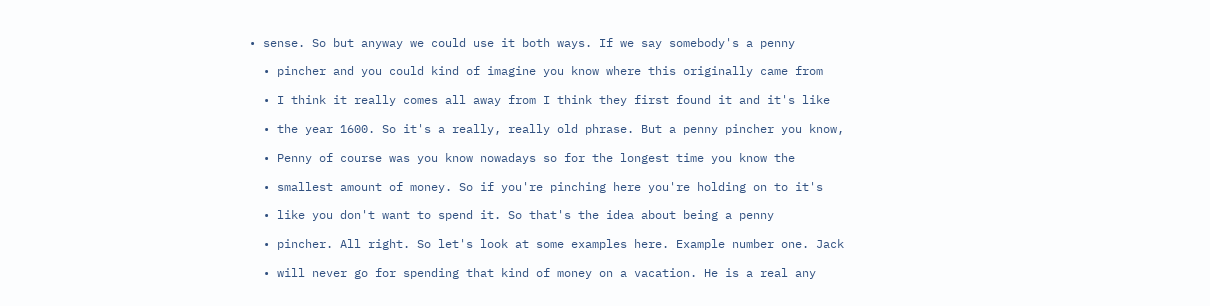• sense. So but anyway we could use it both ways. If we say somebody's a penny

  • pincher and you could kind of imagine you know where this originally came from

  • I think it really comes all away from I think they first found it and it's like

  • the year 1600. So it's a really, really old phrase. But a penny pincher you know,

  • Penny of course was you know nowadays so for the longest time you know the

  • smallest amount of money. So if you're pinching here you're holding on to it's

  • like you don't want to spend it. So that's the idea about being a penny

  • pincher. All right. So let's look at some examples here. Example number one. Jack

  • will never go for spending that kind of money on a vacation. He is a real any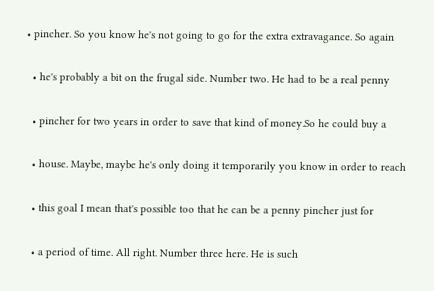• pincher. So you know he's not going to go for the extra extravagance. So again

  • he's probably a bit on the frugal side. Number two. He had to be a real penny

  • pincher for two years in order to save that kind of money.So he could buy a

  • house. Maybe, maybe he's only doing it temporarily you know in order to reach

  • this goal I mean that's possible too that he can be a penny pincher just for

  • a period of time. All right. Number three here. He is such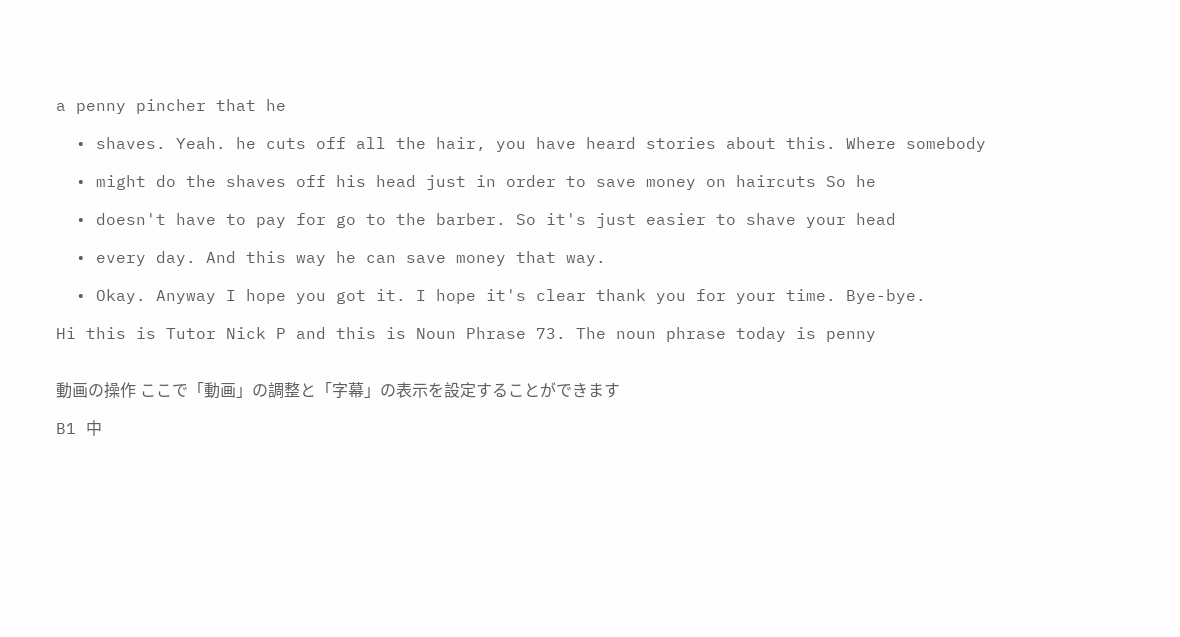a penny pincher that he

  • shaves. Yeah. he cuts off all the hair, you have heard stories about this. Where somebody

  • might do the shaves off his head just in order to save money on haircuts So he

  • doesn't have to pay for go to the barber. So it's just easier to shave your head

  • every day. And this way he can save money that way.

  • Okay. Anyway I hope you got it. I hope it's clear thank you for your time. Bye-bye.

Hi this is Tutor Nick P and this is Noun Phrase 73. The noun phrase today is penny


動画の操作 ここで「動画」の調整と「字幕」の表示を設定することができます

B1 中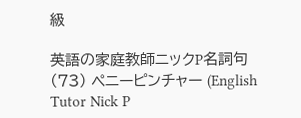級

英語の家庭教師ニックP名詞句 (73) ペニーピンチャー (English Tutor Nick P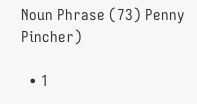Noun Phrase (73) Penny Pincher)

  • 1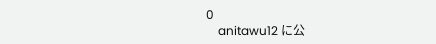0
    anitawu12 に公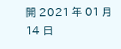開 2021 年 01 月 14 日